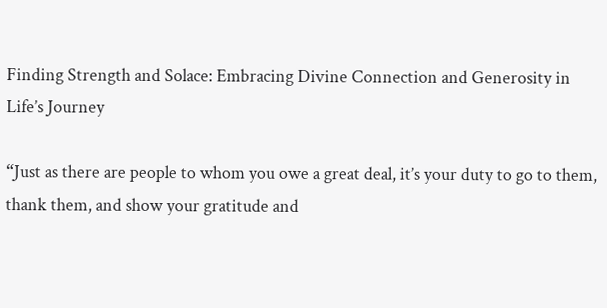Finding Strength and Solace: Embracing Divine Connection and Generosity in Life’s Journey

“Just as there are people to whom you owe a great deal, it’s your duty to go to them, thank them, and show your gratitude and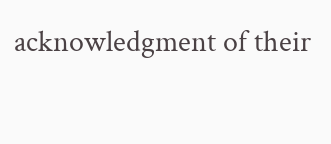acknowledgment of their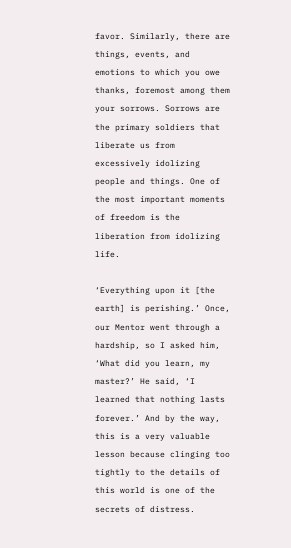favor. Similarly, there are things, events, and emotions to which you owe thanks, foremost among them your sorrows. Sorrows are the primary soldiers that liberate us from excessively idolizing people and things. One of the most important moments of freedom is the liberation from idolizing life.

‘Everything upon it [the earth] is perishing.’ Once, our Mentor went through a hardship, so I asked him, ‘What did you learn, my master?’ He said, ‘I learned that nothing lasts forever.’ And by the way, this is a very valuable lesson because clinging too tightly to the details of this world is one of the secrets of distress.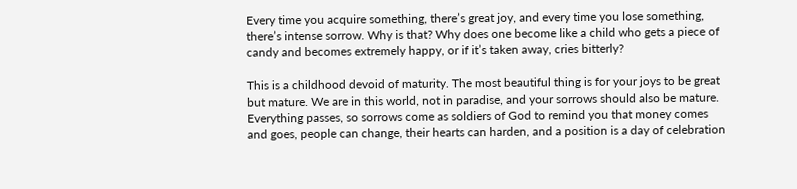Every time you acquire something, there’s great joy, and every time you lose something, there’s intense sorrow. Why is that? Why does one become like a child who gets a piece of candy and becomes extremely happy, or if it’s taken away, cries bitterly?

This is a childhood devoid of maturity. The most beautiful thing is for your joys to be great but mature. We are in this world, not in paradise, and your sorrows should also be mature. Everything passes, so sorrows come as soldiers of God to remind you that money comes and goes, people can change, their hearts can harden, and a position is a day of celebration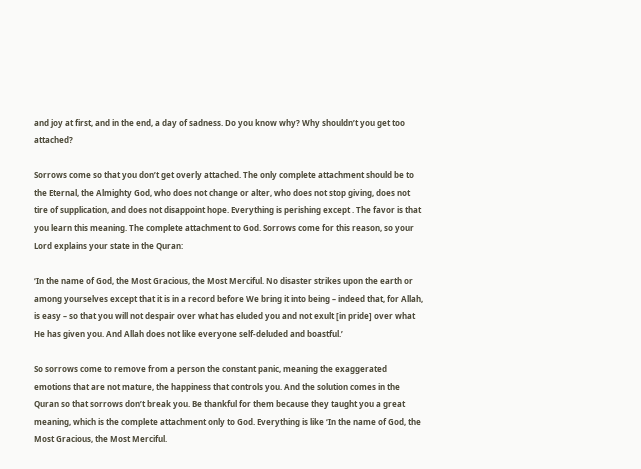and joy at first, and in the end, a day of sadness. Do you know why? Why shouldn’t you get too attached?

Sorrows come so that you don’t get overly attached. The only complete attachment should be to the Eternal, the Almighty God, who does not change or alter, who does not stop giving, does not tire of supplication, and does not disappoint hope. Everything is perishing except . The favor is that you learn this meaning. The complete attachment to God. Sorrows come for this reason, so your Lord explains your state in the Quran:

‘In the name of God, the Most Gracious, the Most Merciful. No disaster strikes upon the earth or among yourselves except that it is in a record before We bring it into being – indeed that, for Allah, is easy – so that you will not despair over what has eluded you and not exult [in pride] over what He has given you. And Allah does not like everyone self-deluded and boastful.’

So sorrows come to remove from a person the constant panic, meaning the exaggerated emotions that are not mature, the happiness that controls you. And the solution comes in the Quran so that sorrows don’t break you. Be thankful for them because they taught you a great meaning, which is the complete attachment only to God. Everything is like ‘In the name of God, the Most Gracious, the Most Merciful.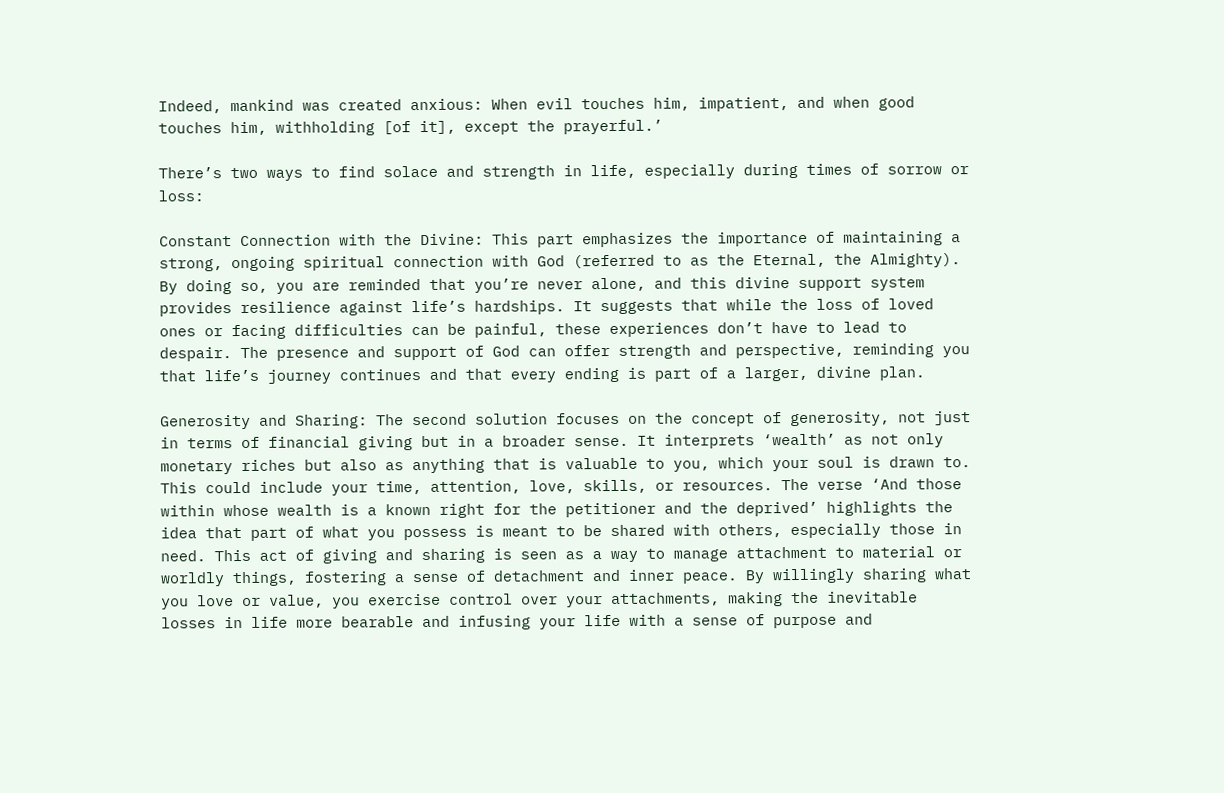Indeed, mankind was created anxious: When evil touches him, impatient, and when good touches him, withholding [of it], except the prayerful.’

There’s two ways to find solace and strength in life, especially during times of sorrow or loss:

Constant Connection with the Divine: This part emphasizes the importance of maintaining a strong, ongoing spiritual connection with God (referred to as the Eternal, the Almighty). By doing so, you are reminded that you’re never alone, and this divine support system provides resilience against life’s hardships. It suggests that while the loss of loved ones or facing difficulties can be painful, these experiences don’t have to lead to despair. The presence and support of God can offer strength and perspective, reminding you that life’s journey continues and that every ending is part of a larger, divine plan.

Generosity and Sharing: The second solution focuses on the concept of generosity, not just in terms of financial giving but in a broader sense. It interprets ‘wealth’ as not only monetary riches but also as anything that is valuable to you, which your soul is drawn to. This could include your time, attention, love, skills, or resources. The verse ‘And those within whose wealth is a known right for the petitioner and the deprived’ highlights the idea that part of what you possess is meant to be shared with others, especially those in need. This act of giving and sharing is seen as a way to manage attachment to material or worldly things, fostering a sense of detachment and inner peace. By willingly sharing what you love or value, you exercise control over your attachments, making the inevitable losses in life more bearable and infusing your life with a sense of purpose and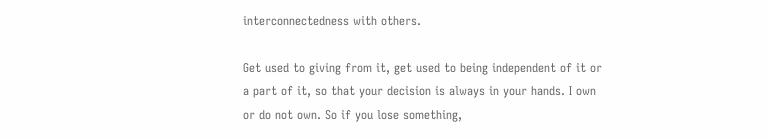interconnectedness with others.

Get used to giving from it, get used to being independent of it or a part of it, so that your decision is always in your hands. I own or do not own. So if you lose something,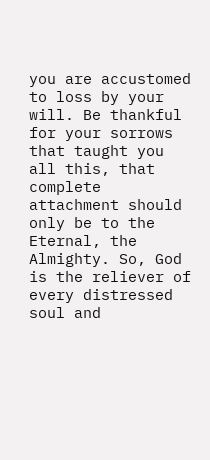you are accustomed to loss by your will. Be thankful for your sorrows that taught you all this, that complete attachment should only be to the Eternal, the Almighty. So, God is the reliever of every distressed soul and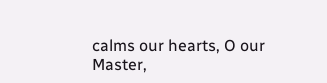calms our hearts, O our Master,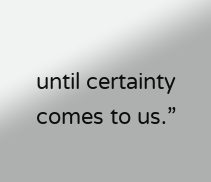until certainty comes to us.”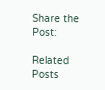Share the Post:

Related Posts